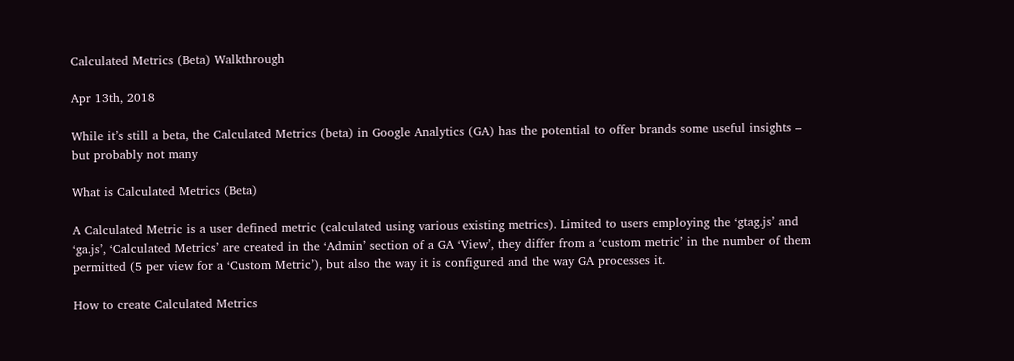Calculated Metrics (Beta) Walkthrough

Apr 13th, 2018

While it’s still a beta, the Calculated Metrics (beta) in Google Analytics (GA) has the potential to offer brands some useful insights – but probably not many

What is Calculated Metrics (Beta)

A Calculated Metric is a user defined metric (calculated using various existing metrics). Limited to users employing the ‘gtag.js’ and ‘ga.js’, ‘Calculated Metrics’ are created in the ‘Admin’ section of a GA ‘View’, they differ from a ‘custom metric’ in the number of them permitted (5 per view for a ‘Custom Metric’), but also the way it is configured and the way GA processes it.

How to create Calculated Metrics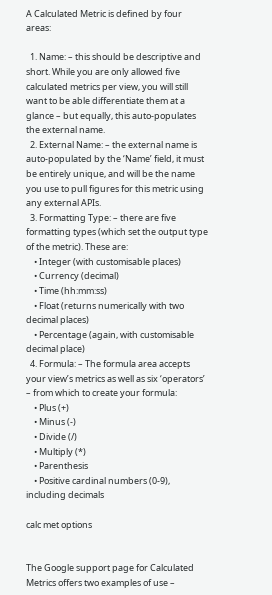A Calculated Metric is defined by four areas:

  1. Name: – this should be descriptive and short. While you are only allowed five calculated metrics per view, you will still want to be able differentiate them at a glance – but equally, this auto-populates the external name.
  2. External Name: – the external name is auto-populated by the ‘Name’ field, it must be entirely unique, and will be the name you use to pull figures for this metric using any external APIs.
  3. Formatting Type: – there are five formatting types (which set the output type of the metric). These are:
    • Integer (with customisable places)
    • Currency (decimal)
    • Time (hh:mm:ss)
    • Float (returns numerically with two decimal places)
    • Percentage (again, with customisable decimal place)
  4. Formula: – The formula area accepts your view’s metrics as well as six ‘operators’ – from which to create your formula:
    • Plus (+)
    • Minus (-)
    • Divide (/)
    • Multiply (*)
    • Parenthesis
    • Positive cardinal numbers (0-9), including decimals

calc met options


The Google support page for Calculated Metrics offers two examples of use –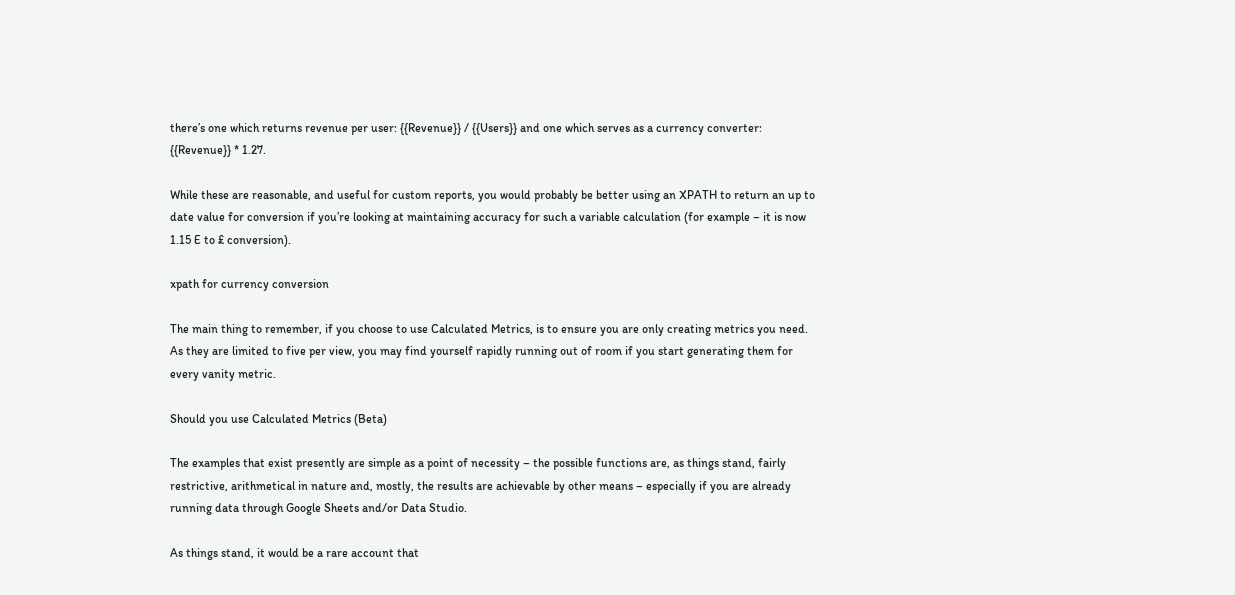there’s one which returns revenue per user: {{Revenue}} / {{Users}} and one which serves as a currency converter: {{Revenue}} * 1.27.

While these are reasonable, and useful for custom reports, you would probably be better using an XPATH to return an up to date value for conversion if you’re looking at maintaining accuracy for such a variable calculation (for example – it is now 1.15 E to £ conversion).

xpath for currency conversion

The main thing to remember, if you choose to use Calculated Metrics, is to ensure you are only creating metrics you need. As they are limited to five per view, you may find yourself rapidly running out of room if you start generating them for every vanity metric.

Should you use Calculated Metrics (Beta)

The examples that exist presently are simple as a point of necessity – the possible functions are, as things stand, fairly restrictive, arithmetical in nature and, mostly, the results are achievable by other means – especially if you are already running data through Google Sheets and/or Data Studio.

As things stand, it would be a rare account that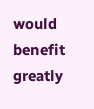would benefit greatly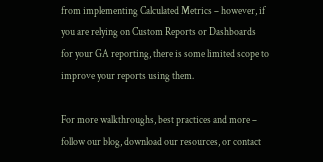from implementing Calculated Metrics – however, if you are relying on Custom Reports or Dashboards for your GA reporting, there is some limited scope to improve your reports using them.

For more walkthroughs, best practices and more – follow our blog, download our resources, or contact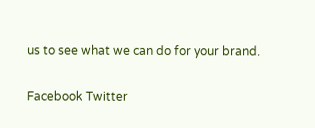us to see what we can do for your brand.

Facebook Twitter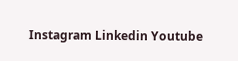Instagram Linkedin Youtube